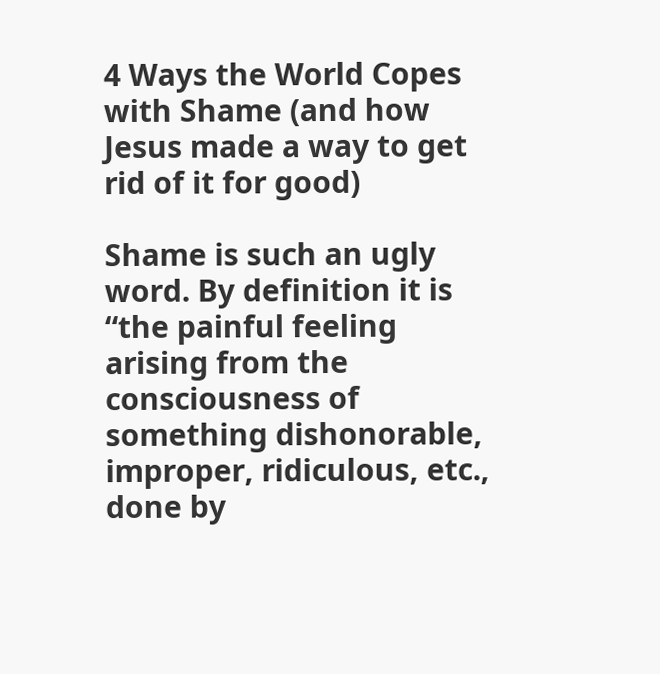4 Ways the World Copes with Shame (and how Jesus made a way to get rid of it for good)

Shame is such an ugly word. By definition it is “the painful feeling arising from the consciousness of something dishonorable, improper, ridiculous, etc., done by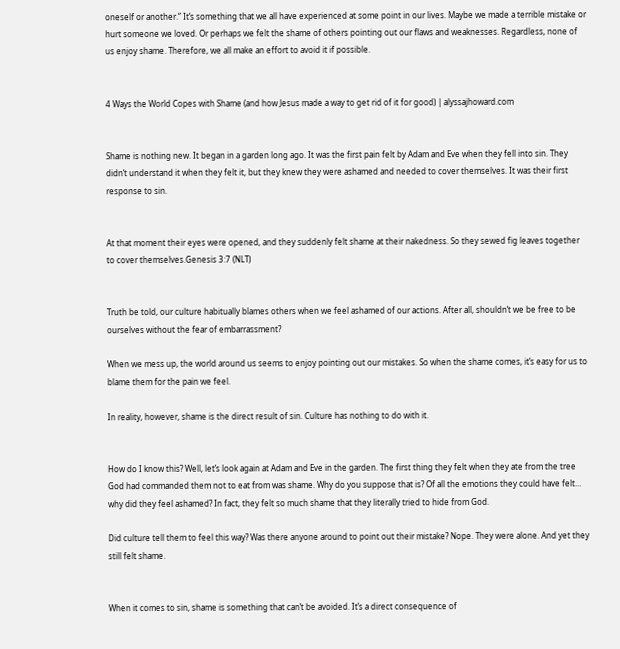oneself or another.” It’s something that we all have experienced at some point in our lives. Maybe we made a terrible mistake or hurt someone we loved. Or perhaps we felt the shame of others pointing out our flaws and weaknesses. Regardless, none of us enjoy shame. Therefore, we all make an effort to avoid it if possible.


4 Ways the World Copes with Shame (and how Jesus made a way to get rid of it for good) | alyssajhoward.com


Shame is nothing new. It began in a garden long ago. It was the first pain felt by Adam and Eve when they fell into sin. They didn’t understand it when they felt it, but they knew they were ashamed and needed to cover themselves. It was their first response to sin.


At that moment their eyes were opened, and they suddenly felt shame at their nakedness. So they sewed fig leaves together to cover themselves.Genesis 3:7 (NLT)


Truth be told, our culture habitually blames others when we feel ashamed of our actions. After all, shouldn’t we be free to be ourselves without the fear of embarrassment?

When we mess up, the world around us seems to enjoy pointing out our mistakes. So when the shame comes, it’s easy for us to blame them for the pain we feel.

In reality, however, shame is the direct result of sin. Culture has nothing to do with it.


How do I know this? Well, let’s look again at Adam and Eve in the garden. The first thing they felt when they ate from the tree God had commanded them not to eat from was shame. Why do you suppose that is? Of all the emotions they could have felt… why did they feel ashamed? In fact, they felt so much shame that they literally tried to hide from God.

Did culture tell them to feel this way? Was there anyone around to point out their mistake? Nope. They were alone. And yet they still felt shame.


When it comes to sin, shame is something that can’t be avoided. It’s a direct consequence of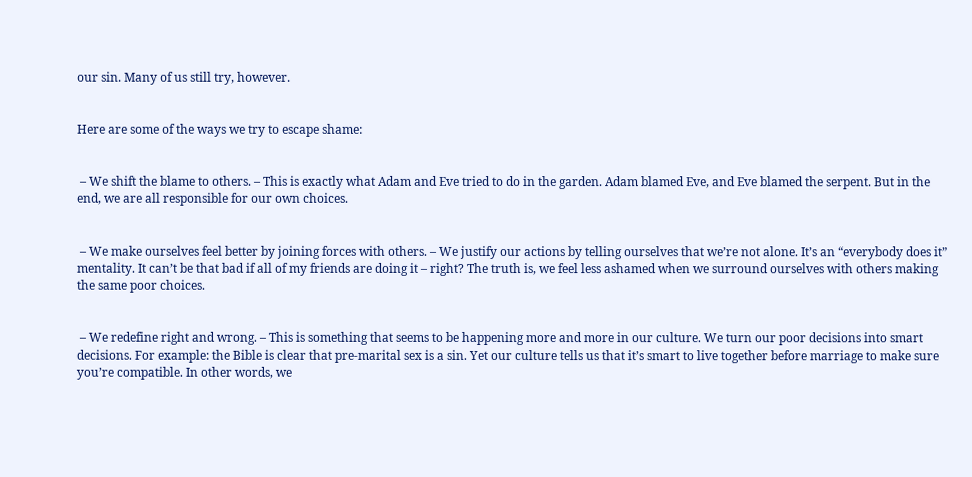our sin. Many of us still try, however.


Here are some of the ways we try to escape shame:


 – We shift the blame to others. – This is exactly what Adam and Eve tried to do in the garden. Adam blamed Eve, and Eve blamed the serpent. But in the end, we are all responsible for our own choices.


 – We make ourselves feel better by joining forces with others. – We justify our actions by telling ourselves that we’re not alone. It’s an “everybody does it” mentality. It can’t be that bad if all of my friends are doing it – right? The truth is, we feel less ashamed when we surround ourselves with others making the same poor choices.


 – We redefine right and wrong. – This is something that seems to be happening more and more in our culture. We turn our poor decisions into smart decisions. For example: the Bible is clear that pre-marital sex is a sin. Yet our culture tells us that it’s smart to live together before marriage to make sure you’re compatible. In other words, we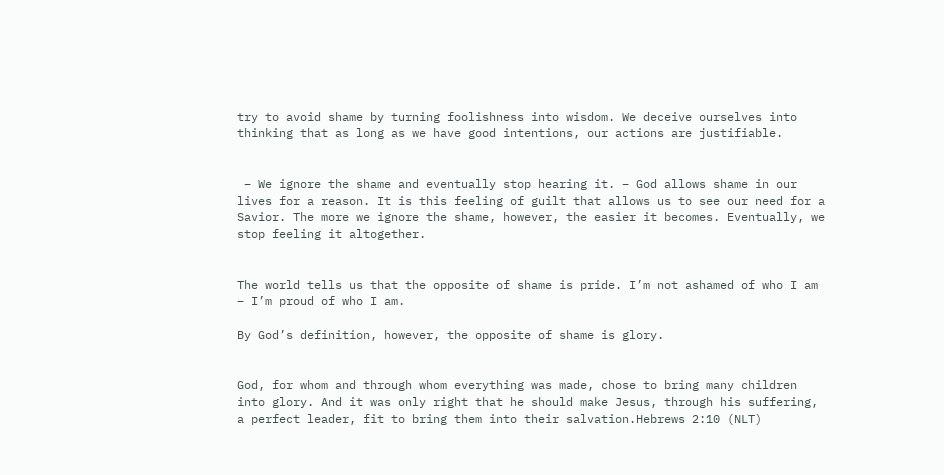try to avoid shame by turning foolishness into wisdom. We deceive ourselves into thinking that as long as we have good intentions, our actions are justifiable.


 – We ignore the shame and eventually stop hearing it. – God allows shame in our lives for a reason. It is this feeling of guilt that allows us to see our need for a Savior. The more we ignore the shame, however, the easier it becomes. Eventually, we stop feeling it altogether.


The world tells us that the opposite of shame is pride. I’m not ashamed of who I am – I’m proud of who I am.

By God’s definition, however, the opposite of shame is glory.


God, for whom and through whom everything was made, chose to bring many children into glory. And it was only right that he should make Jesus, through his suffering, a perfect leader, fit to bring them into their salvation.Hebrews 2:10 (NLT)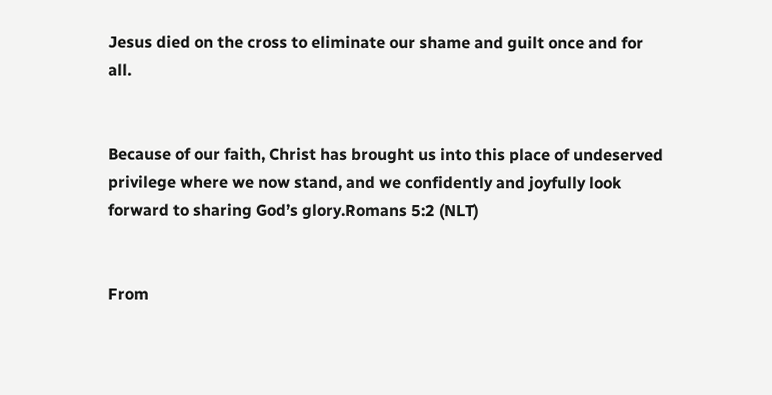Jesus died on the cross to eliminate our shame and guilt once and for all.


Because of our faith, Christ has brought us into this place of undeserved privilege where we now stand, and we confidently and joyfully look forward to sharing God’s glory.Romans 5:2 (NLT)


From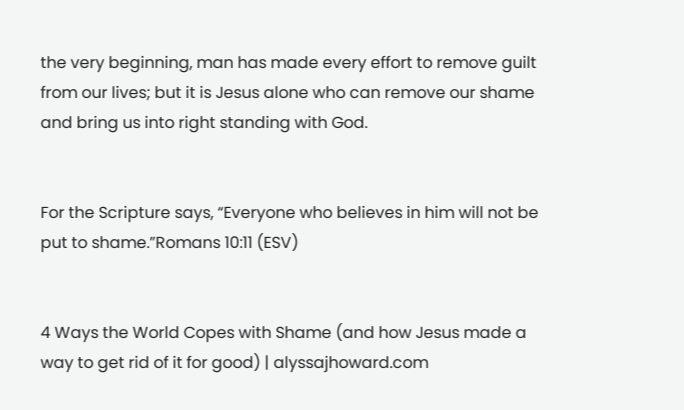the very beginning, man has made every effort to remove guilt from our lives; but it is Jesus alone who can remove our shame and bring us into right standing with God.


For the Scripture says, “Everyone who believes in him will not be put to shame.”Romans 10:11 (ESV)


4 Ways the World Copes with Shame (and how Jesus made a way to get rid of it for good) | alyssajhoward.com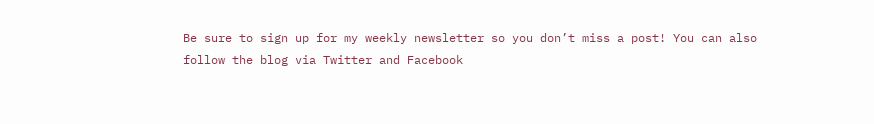Be sure to sign up for my weekly newsletter so you don’t miss a post! You can also follow the blog via Twitter and Facebook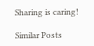Sharing is caring!

Similar Posts